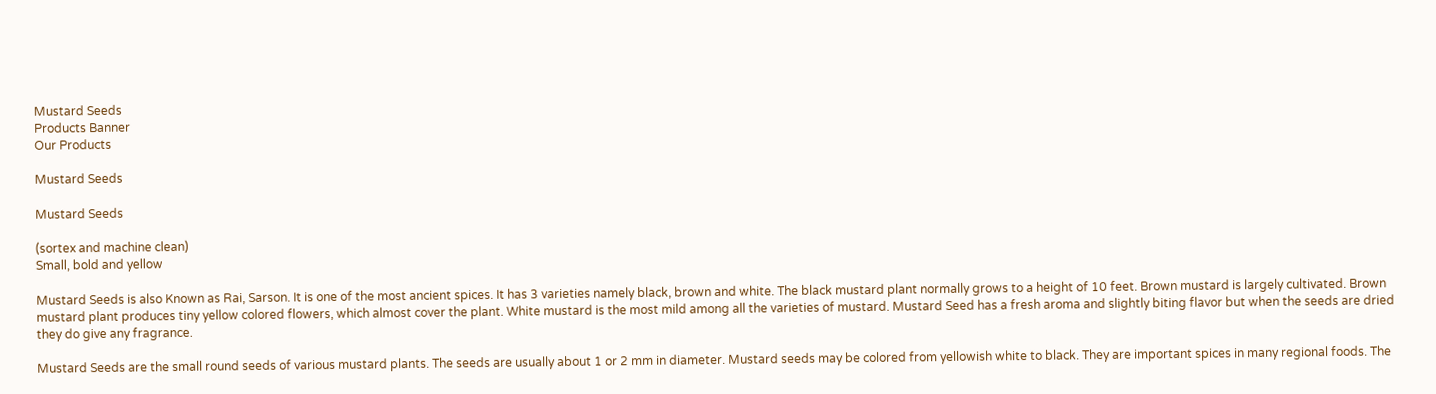Mustard Seeds
Products Banner
Our Products

Mustard Seeds

Mustard Seeds

(sortex and machine clean)
Small, bold and yellow

Mustard Seeds is also Known as Rai, Sarson. It is one of the most ancient spices. It has 3 varieties namely black, brown and white. The black mustard plant normally grows to a height of 10 feet. Brown mustard is largely cultivated. Brown mustard plant produces tiny yellow colored flowers, which almost cover the plant. White mustard is the most mild among all the varieties of mustard. Mustard Seed has a fresh aroma and slightly biting flavor but when the seeds are dried they do give any fragrance.

Mustard Seeds are the small round seeds of various mustard plants. The seeds are usually about 1 or 2 mm in diameter. Mustard seeds may be colored from yellowish white to black. They are important spices in many regional foods. The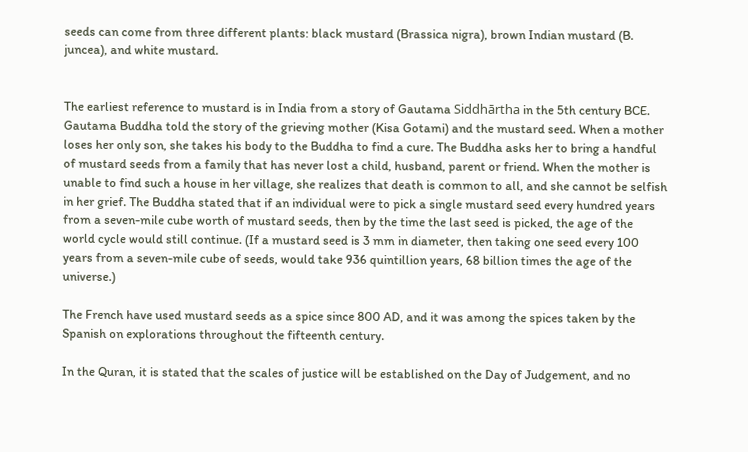seeds can come from three different plants: black mustard (Brassica nigra), brown Indian mustard (B. juncea), and white mustard.


The earliest reference to mustard is in India from a story of Gautama Siddhārtha in the 5th century BCE. Gautama Buddha told the story of the grieving mother (Kisa Gotami) and the mustard seed. When a mother loses her only son, she takes his body to the Buddha to find a cure. The Buddha asks her to bring a handful of mustard seeds from a family that has never lost a child, husband, parent or friend. When the mother is unable to find such a house in her village, she realizes that death is common to all, and she cannot be selfish in her grief. The Buddha stated that if an individual were to pick a single mustard seed every hundred years from a seven-mile cube worth of mustard seeds, then by the time the last seed is picked, the age of the world cycle would still continue. (If a mustard seed is 3 mm in diameter, then taking one seed every 100 years from a seven-mile cube of seeds, would take 936 quintillion years, 68 billion times the age of the universe.)

The French have used mustard seeds as a spice since 800 AD, and it was among the spices taken by the Spanish on explorations throughout the fifteenth century.

In the Quran, it is stated that the scales of justice will be established on the Day of Judgement, and no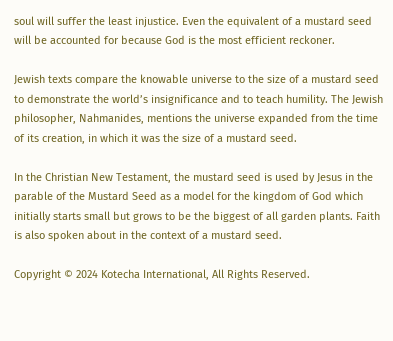soul will suffer the least injustice. Even the equivalent of a mustard seed will be accounted for because God is the most efficient reckoner.

Jewish texts compare the knowable universe to the size of a mustard seed to demonstrate the world’s insignificance and to teach humility. The Jewish philosopher, Nahmanides, mentions the universe expanded from the time of its creation, in which it was the size of a mustard seed.

In the Christian New Testament, the mustard seed is used by Jesus in the parable of the Mustard Seed as a model for the kingdom of God which initially starts small but grows to be the biggest of all garden plants. Faith is also spoken about in the context of a mustard seed.

Copyright © 2024 Kotecha International, All Rights Reserved.